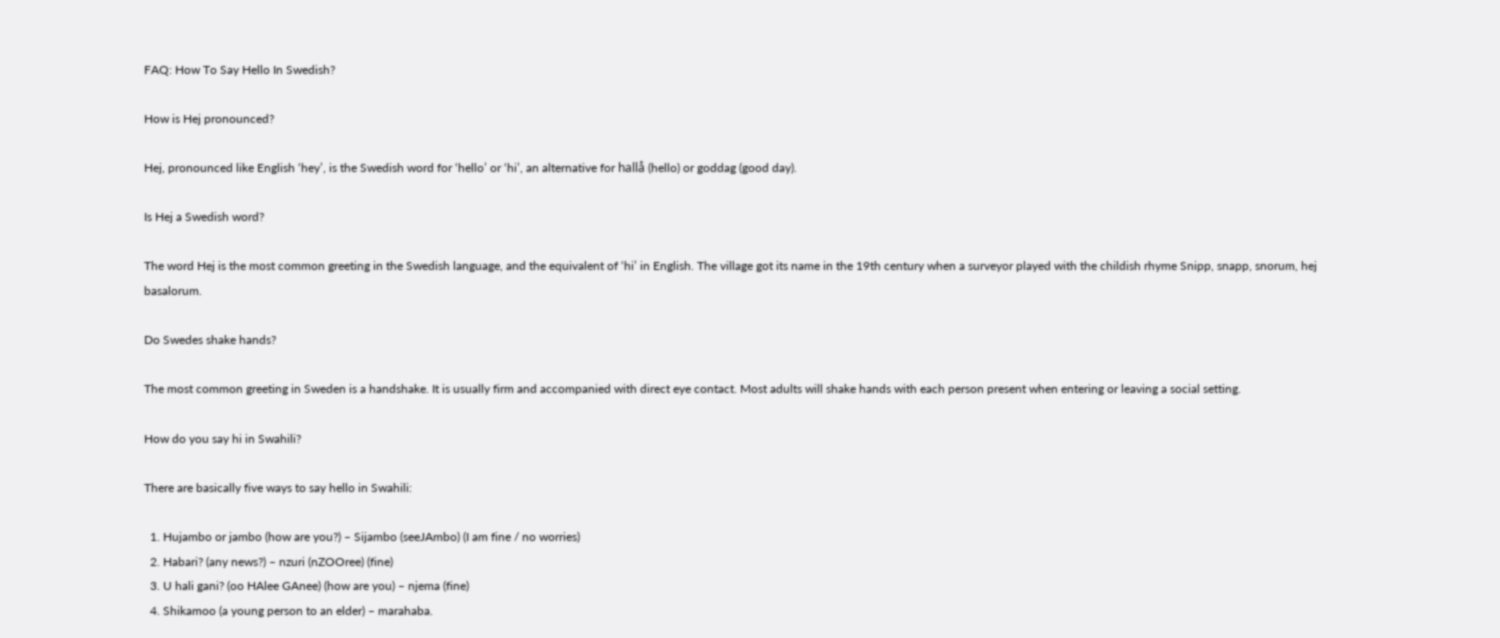FAQ: How To Say Hello In Swedish?

How is Hej pronounced?

Hej, pronounced like English ‘hey’, is the Swedish word for ‘hello’ or ‘hi’, an alternative for hallå (hello) or goddag (good day).

Is Hej a Swedish word?

The word Hej is the most common greeting in the Swedish language, and the equivalent of ‘hi’ in English. The village got its name in the 19th century when a surveyor played with the childish rhyme Snipp, snapp, snorum, hej basalorum.

Do Swedes shake hands?

The most common greeting in Sweden is a handshake. It is usually firm and accompanied with direct eye contact. Most adults will shake hands with each person present when entering or leaving a social setting.

How do you say hi in Swahili?

There are basically five ways to say hello in Swahili:

  1. Hujambo or jambo (how are you?) – Sijambo (seeJAmbo) (I am fine / no worries)
  2. Habari? (any news?) – nzuri (nZOOree) (fine)
  3. U hali gani? (oo HAlee GAnee) (how are you) – njema (fine)
  4. Shikamoo (a young person to an elder) – marahaba.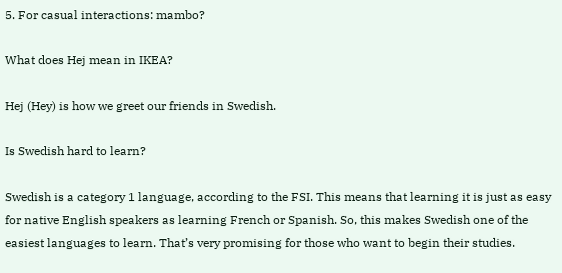5. For casual interactions: mambo?

What does Hej mean in IKEA?

Hej (Hey) is how we greet our friends in Swedish.

Is Swedish hard to learn?

Swedish is a category 1 language, according to the FSI. This means that learning it is just as easy for native English speakers as learning French or Spanish. So, this makes Swedish one of the easiest languages to learn. That’s very promising for those who want to begin their studies.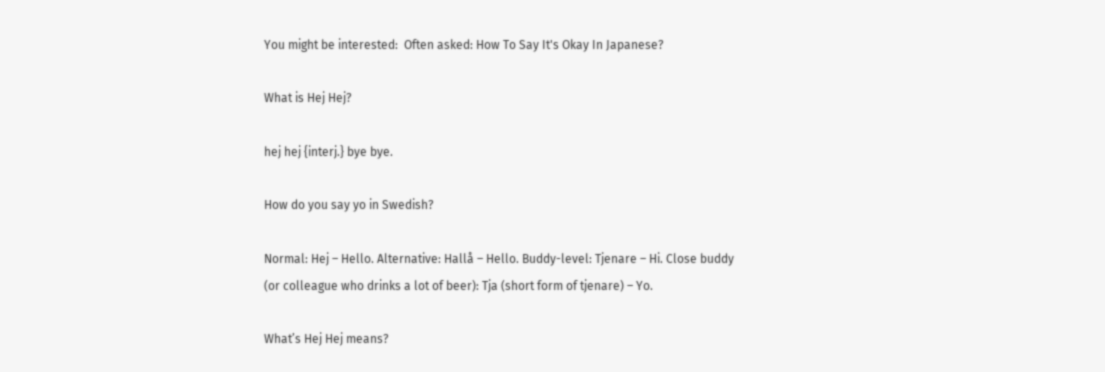You might be interested:  Often asked: How To Say It's Okay In Japanese?

What is Hej Hej?

hej hej {interj.} bye bye.

How do you say yo in Swedish?

Normal: Hej – Hello. Alternative: Hallå – Hello. Buddy-level: Tjenare – Hi. Close buddy (or colleague who drinks a lot of beer): Tja (short form of tjenare) – Yo.

What’s Hej Hej means?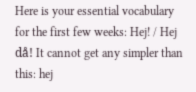Here is your essential vocabulary for the first few weeks: Hej! / Hej då! It cannot get any simpler than this: hej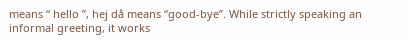means “ hello ”, hej då means “good-bye”. While strictly speaking an informal greeting, it works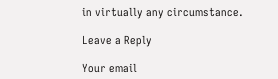in virtually any circumstance.

Leave a Reply

Your email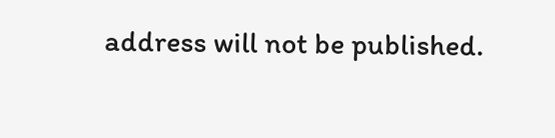address will not be published.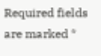Required fields are marked *